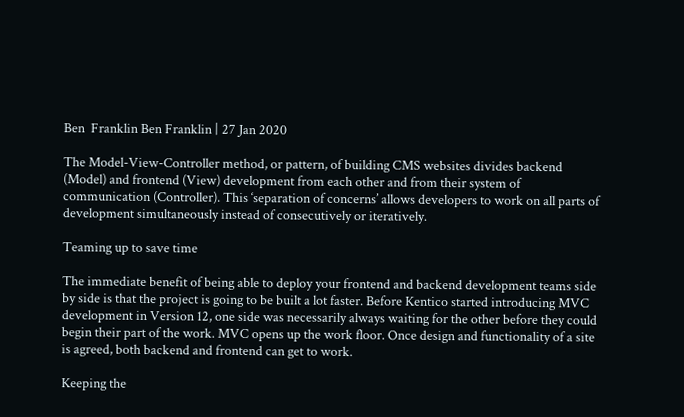Ben  Franklin Ben Franklin | 27 Jan 2020

The Model-View-Controller method, or pattern, of building CMS websites divides backend (Model) and frontend (View) development from each other and from their system of communication (Controller). This ‘separation of concerns’ allows developers to work on all parts of development simultaneously instead of consecutively or iteratively.

Teaming up to save time

The immediate benefit of being able to deploy your frontend and backend development teams side by side is that the project is going to be built a lot faster. Before Kentico started introducing MVC development in Version 12, one side was necessarily always waiting for the other before they could begin their part of the work. MVC opens up the work floor. Once design and functionality of a site is agreed, both backend and frontend can get to work.

Keeping the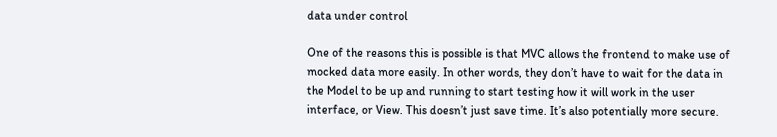data under control

One of the reasons this is possible is that MVC allows the frontend to make use of mocked data more easily. In other words, they don’t have to wait for the data in the Model to be up and running to start testing how it will work in the user interface, or View. This doesn’t just save time. It’s also potentially more secure.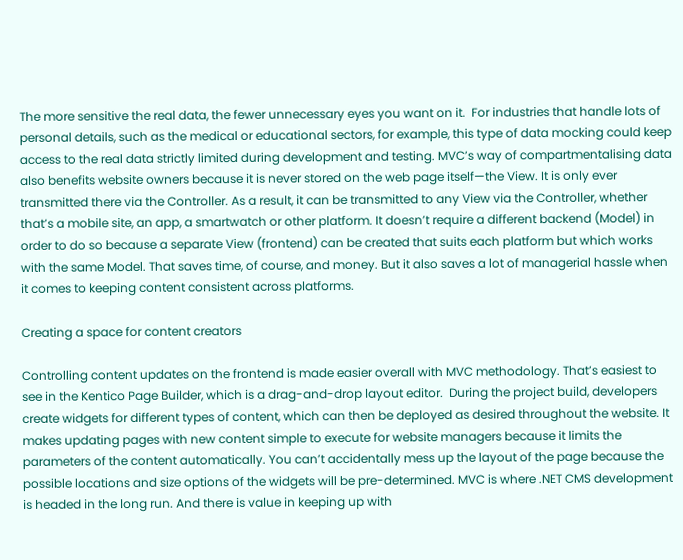The more sensitive the real data, the fewer unnecessary eyes you want on it.  For industries that handle lots of personal details, such as the medical or educational sectors, for example, this type of data mocking could keep access to the real data strictly limited during development and testing. MVC’s way of compartmentalising data also benefits website owners because it is never stored on the web page itself—the View. It is only ever transmitted there via the Controller. As a result, it can be transmitted to any View via the Controller, whether that’s a mobile site, an app, a smartwatch or other platform. It doesn’t require a different backend (Model) in order to do so because a separate View (frontend) can be created that suits each platform but which works with the same Model. That saves time, of course, and money. But it also saves a lot of managerial hassle when it comes to keeping content consistent across platforms.

Creating a space for content creators

Controlling content updates on the frontend is made easier overall with MVC methodology. That’s easiest to see in the Kentico Page Builder, which is a drag-and-drop layout editor.  During the project build, developers create widgets for different types of content, which can then be deployed as desired throughout the website. It makes updating pages with new content simple to execute for website managers because it limits the parameters of the content automatically. You can’t accidentally mess up the layout of the page because the possible locations and size options of the widgets will be pre-determined. MVC is where .NET CMS development is headed in the long run. And there is value in keeping up with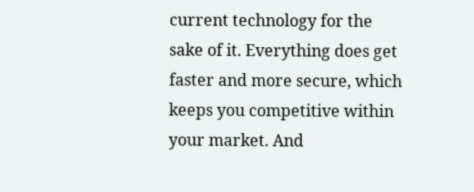current technology for the sake of it. Everything does get faster and more secure, which keeps you competitive within your market. And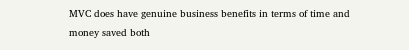MVC does have genuine business benefits in terms of time and money saved both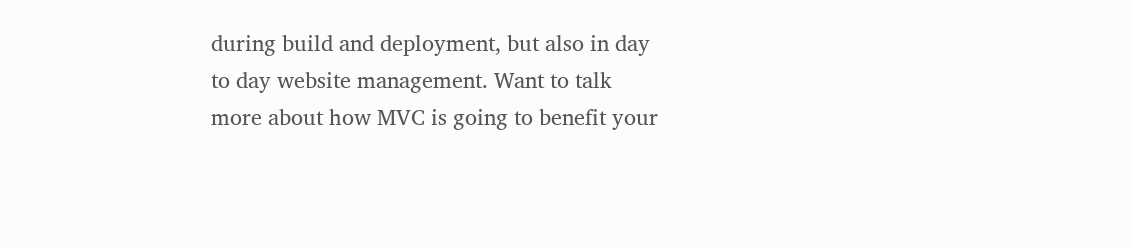during build and deployment, but also in day to day website management. Want to talk more about how MVC is going to benefit your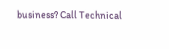business? Call Technical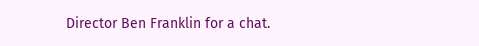Director Ben Franklin for a chat.